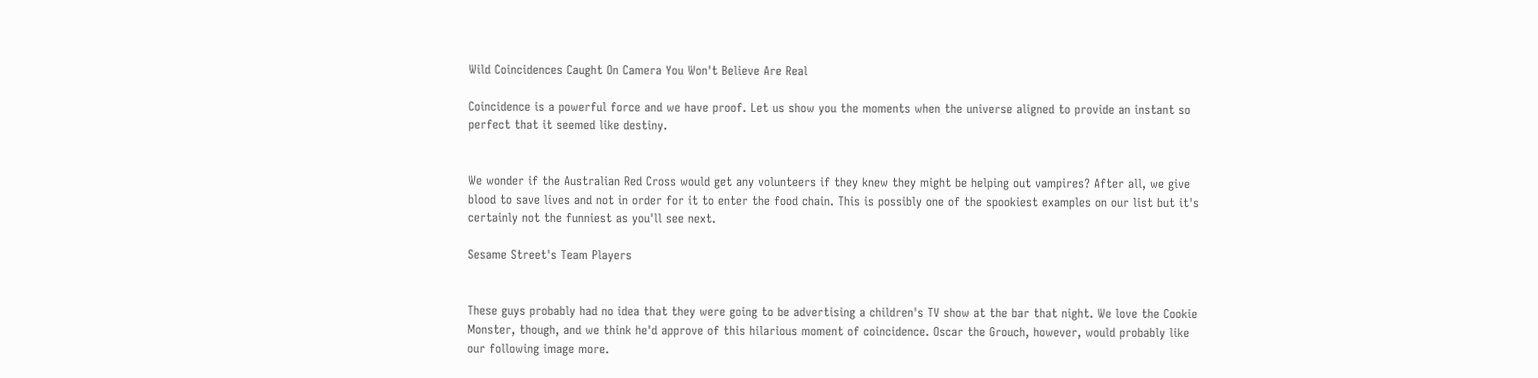Wild Coincidences Caught On Camera You Won't Believe Are Real

Coincidence is a powerful force and we have proof. Let us show you the moments when the universe aligned to provide an instant so perfect that it seemed like destiny.


We wonder if the Australian Red Cross would get any volunteers if they knew they might be helping out vampires? After all, we give blood to save lives and not in order for it to enter the food chain. This is possibly one of the spookiest examples on our list but it's certainly not the funniest as you'll see next.

Sesame Street's Team Players


These guys probably had no idea that they were going to be advertising a children's TV show at the bar that night. We love the Cookie Monster, though, and we think he'd approve of this hilarious moment of coincidence. Oscar the Grouch, however, would probably like our following image more.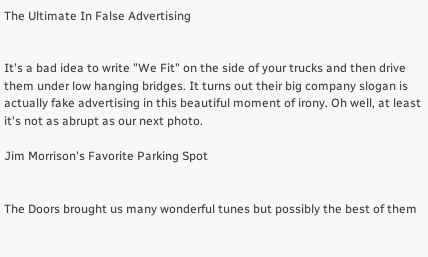The Ultimate In False Advertising


It's a bad idea to write "We Fit" on the side of your trucks and then drive them under low hanging bridges. It turns out their big company slogan is actually fake advertising in this beautiful moment of irony. Oh well, at least it's not as abrupt as our next photo.

Jim Morrison's Favorite Parking Spot


The Doors brought us many wonderful tunes but possibly the best of them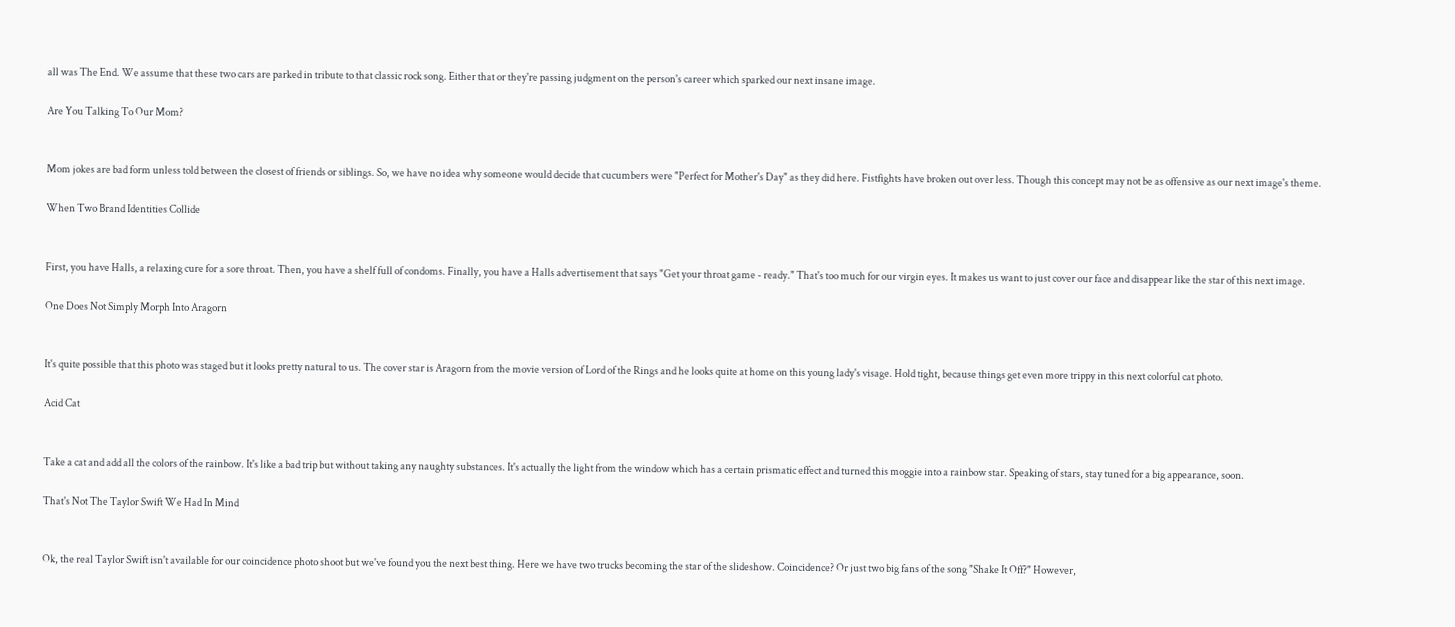all was The End. We assume that these two cars are parked in tribute to that classic rock song. Either that or they're passing judgment on the person's career which sparked our next insane image.

Are You Talking To Our Mom?


Mom jokes are bad form unless told between the closest of friends or siblings. So, we have no idea why someone would decide that cucumbers were "Perfect for Mother's Day" as they did here. Fistfights have broken out over less. Though this concept may not be as offensive as our next image's theme.

When Two Brand Identities Collide


First, you have Halls, a relaxing cure for a sore throat. Then, you have a shelf full of condoms. Finally, you have a Halls advertisement that says "Get your throat game - ready." That's too much for our virgin eyes. It makes us want to just cover our face and disappear like the star of this next image.

One Does Not Simply Morph Into Aragorn


It's quite possible that this photo was staged but it looks pretty natural to us. The cover star is Aragorn from the movie version of Lord of the Rings and he looks quite at home on this young lady's visage. Hold tight, because things get even more trippy in this next colorful cat photo.

Acid Cat


Take a cat and add all the colors of the rainbow. It's like a bad trip but without taking any naughty substances. It's actually the light from the window which has a certain prismatic effect and turned this moggie into a rainbow star. Speaking of stars, stay tuned for a big appearance, soon.

That's Not The Taylor Swift We Had In Mind


Ok, the real Taylor Swift isn't available for our coincidence photo shoot but we've found you the next best thing. Here we have two trucks becoming the star of the slideshow. Coincidence? Or just two big fans of the song "Shake It Off?" However,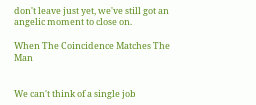don't leave just yet, we've still got an angelic moment to close on.

When The Coincidence Matches The Man


We can't think of a single job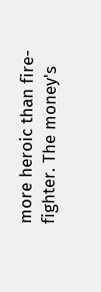more heroic than fire-fighter. The money's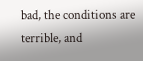bad, the conditions are terrible, and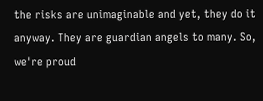the risks are unimaginable and yet, they do it anyway. They are guardian angels to many. So, we're proud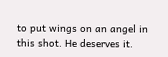to put wings on an angel in this shot. He deserves it.